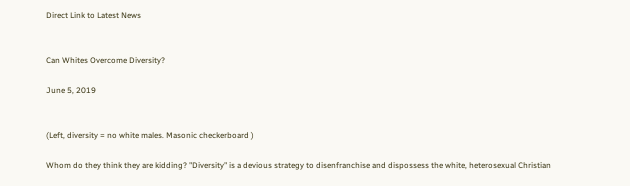Direct Link to Latest News


Can Whites Overcome Diversity?

June 5, 2019


(Left, diversity = no white males. Masonic checkerboard )

Whom do they think they are kidding? "Diversity" is a devious strategy to disenfranchise and dispossess the white, heterosexual Christian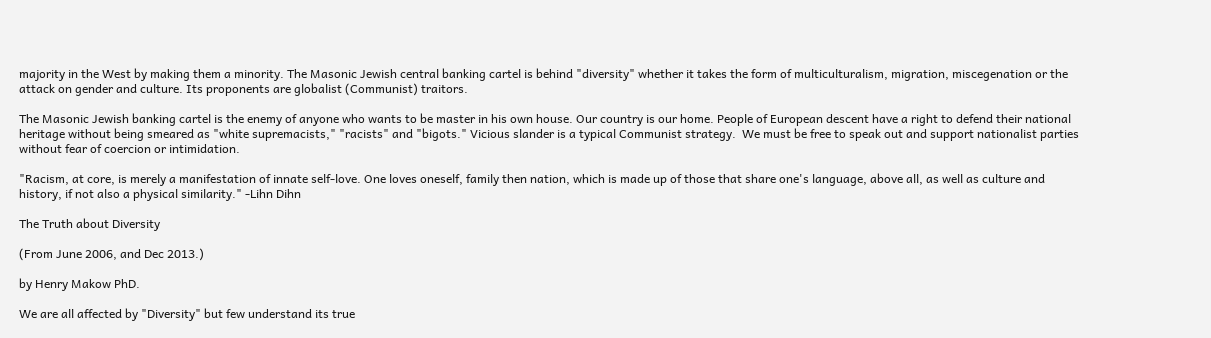majority in the West by making them a minority. The Masonic Jewish central banking cartel is behind "diversity" whether it takes the form of multiculturalism, migration, miscegenation or the attack on gender and culture. Its proponents are globalist (Communist) traitors.

The Masonic Jewish banking cartel is the enemy of anyone who wants to be master in his own house. Our country is our home. People of European descent have a right to defend their national heritage without being smeared as "white supremacists," "racists" and "bigots." Vicious slander is a typical Communist strategy.  We must be free to speak out and support nationalist parties without fear of coercion or intimidation.

"Racism, at core, is merely a manifestation of innate self-love. One loves oneself, family then nation, which is made up of those that share one's language, above all, as well as culture and history, if not also a physical similarity." -Lihn Dihn

The Truth about Diversity

(From June 2006, and Dec 2013.)

by Henry Makow PhD.

We are all affected by "Diversity" but few understand its true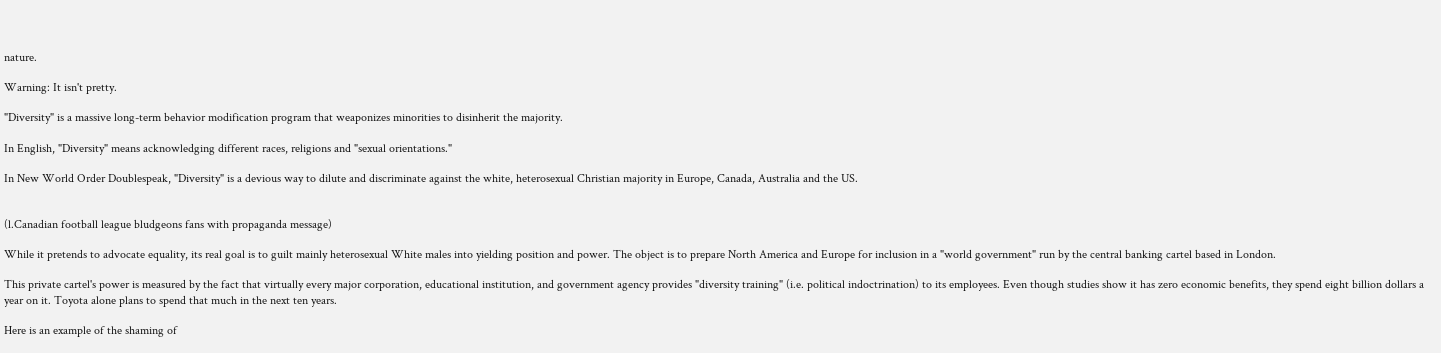nature.

Warning: It isn't pretty.

"Diversity" is a massive long-term behavior modification program that weaponizes minorities to disinherit the majority.

In English, "Diversity" means acknowledging different races, religions and "sexual orientations."

In New World Order Doublespeak, "Diversity" is a devious way to dilute and discriminate against the white, heterosexual Christian majority in Europe, Canada, Australia and the US.


(l.Canadian football league bludgeons fans with propaganda message)

While it pretends to advocate equality, its real goal is to guilt mainly heterosexual White males into yielding position and power. The object is to prepare North America and Europe for inclusion in a "world government" run by the central banking cartel based in London.

This private cartel's power is measured by the fact that virtually every major corporation, educational institution, and government agency provides "diversity training" (i.e. political indoctrination) to its employees. Even though studies show it has zero economic benefits, they spend eight billion dollars a year on it. Toyota alone plans to spend that much in the next ten years.

Here is an example of the shaming of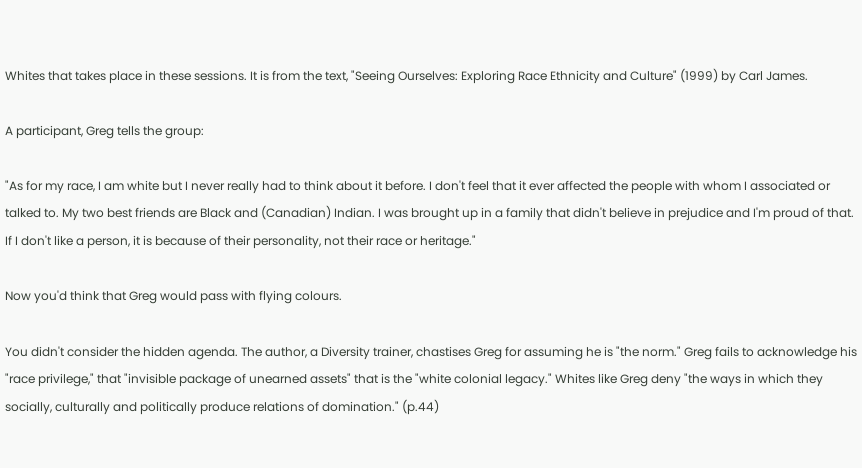Whites that takes place in these sessions. It is from the text, "Seeing Ourselves: Exploring Race Ethnicity and Culture" (1999) by Carl James.

A participant, Greg tells the group:

"As for my race, I am white but I never really had to think about it before. I don't feel that it ever affected the people with whom I associated or talked to. My two best friends are Black and (Canadian) Indian. I was brought up in a family that didn't believe in prejudice and I'm proud of that. If I don't like a person, it is because of their personality, not their race or heritage."

Now you'd think that Greg would pass with flying colours.

You didn't consider the hidden agenda. The author, a Diversity trainer, chastises Greg for assuming he is "the norm." Greg fails to acknowledge his "race privilege," that "invisible package of unearned assets" that is the "white colonial legacy." Whites like Greg deny "the ways in which they socially, culturally and politically produce relations of domination." (p.44)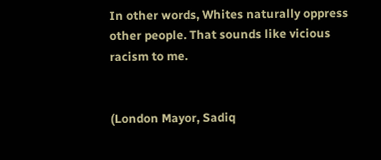In other words, Whites naturally oppress other people. That sounds like vicious racism to me.


(London Mayor, Sadiq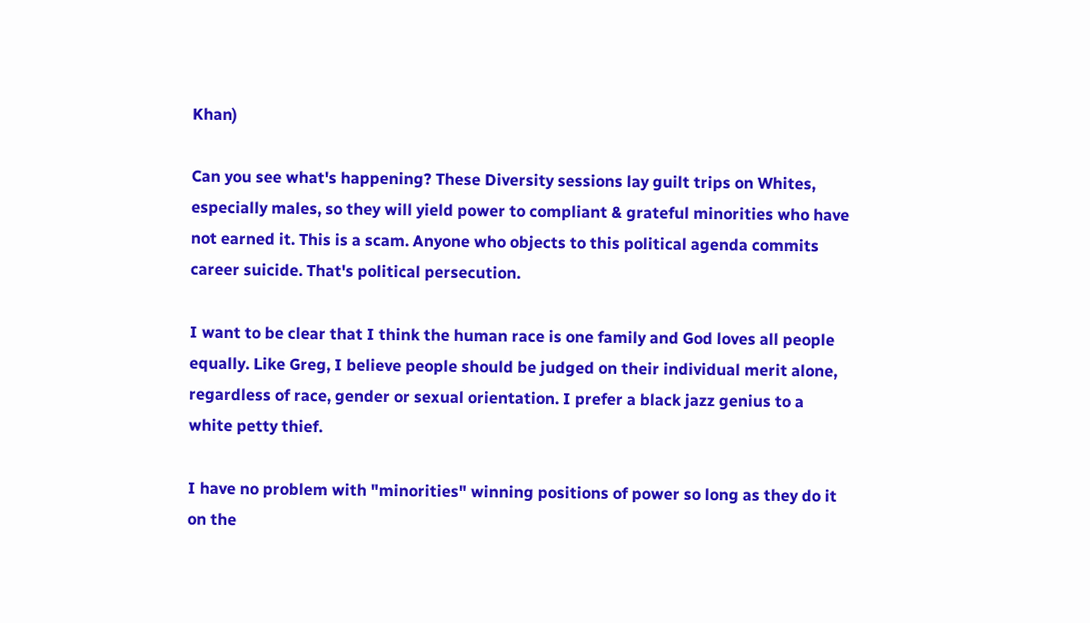Khan)

Can you see what's happening? These Diversity sessions lay guilt trips on Whites, especially males, so they will yield power to compliant & grateful minorities who have not earned it. This is a scam. Anyone who objects to this political agenda commits career suicide. That's political persecution.

I want to be clear that I think the human race is one family and God loves all people equally. Like Greg, I believe people should be judged on their individual merit alone, regardless of race, gender or sexual orientation. I prefer a black jazz genius to a white petty thief.

I have no problem with "minorities" winning positions of power so long as they do it on the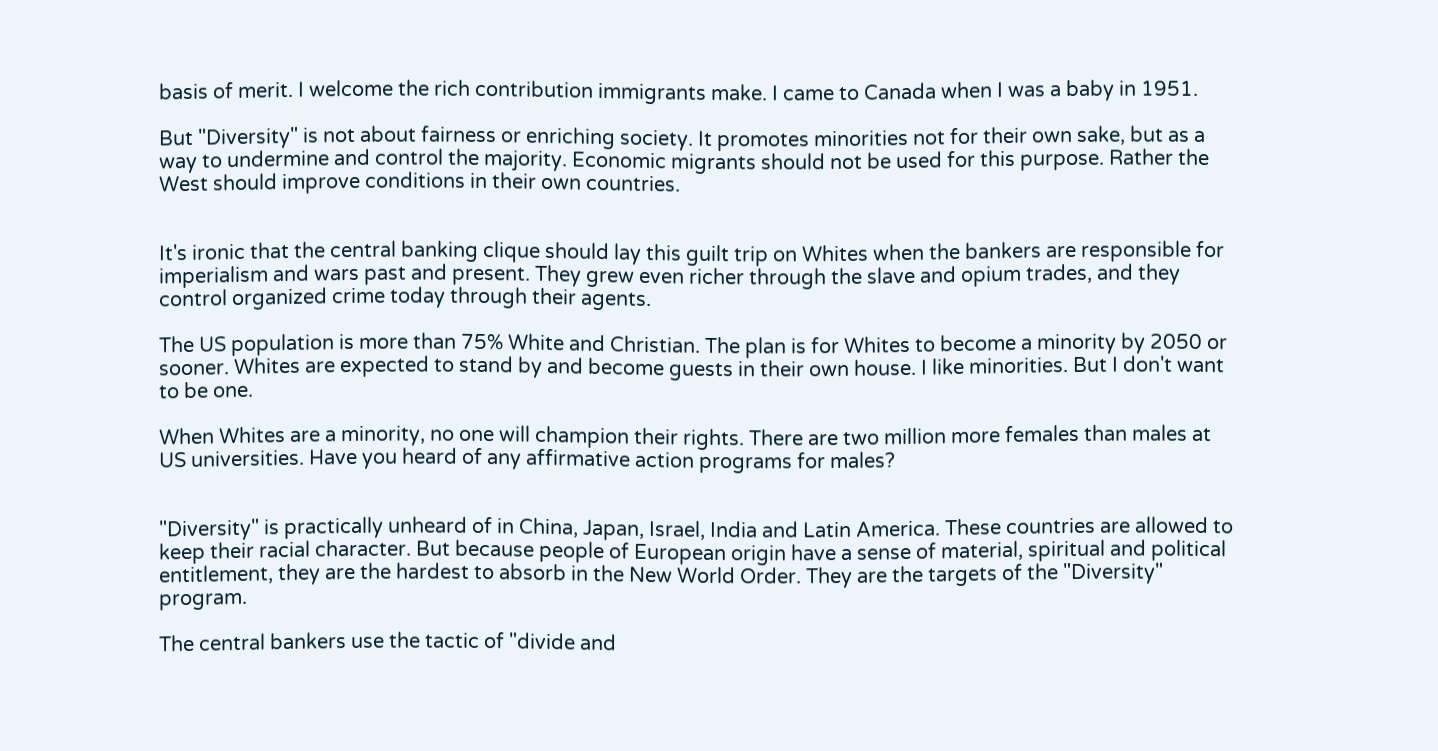basis of merit. I welcome the rich contribution immigrants make. I came to Canada when I was a baby in 1951.

But "Diversity" is not about fairness or enriching society. It promotes minorities not for their own sake, but as a way to undermine and control the majority. Economic migrants should not be used for this purpose. Rather the West should improve conditions in their own countries.


It's ironic that the central banking clique should lay this guilt trip on Whites when the bankers are responsible for imperialism and wars past and present. They grew even richer through the slave and opium trades, and they control organized crime today through their agents.

The US population is more than 75% White and Christian. The plan is for Whites to become a minority by 2050 or sooner. Whites are expected to stand by and become guests in their own house. I like minorities. But I don't want to be one.

When Whites are a minority, no one will champion their rights. There are two million more females than males at US universities. Have you heard of any affirmative action programs for males?


"Diversity" is practically unheard of in China, Japan, Israel, India and Latin America. These countries are allowed to keep their racial character. But because people of European origin have a sense of material, spiritual and political entitlement, they are the hardest to absorb in the New World Order. They are the targets of the "Diversity" program.

The central bankers use the tactic of "divide and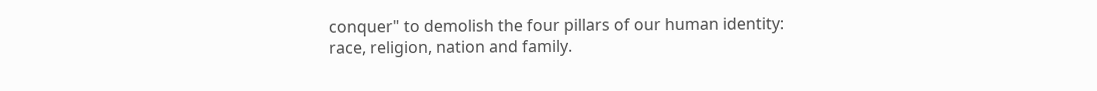conquer" to demolish the four pillars of our human identity: race, religion, nation and family.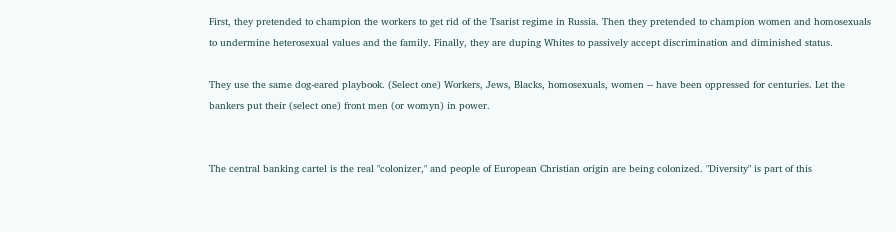First, they pretended to champion the workers to get rid of the Tsarist regime in Russia. Then they pretended to champion women and homosexuals to undermine heterosexual values and the family. Finally, they are duping Whites to passively accept discrimination and diminished status.

They use the same dog-eared playbook. (Select one) Workers, Jews, Blacks, homosexuals, women -- have been oppressed for centuries. Let the bankers put their (select one) front men (or womyn) in power.


The central banking cartel is the real "colonizer," and people of European Christian origin are being colonized. "Diversity" is part of this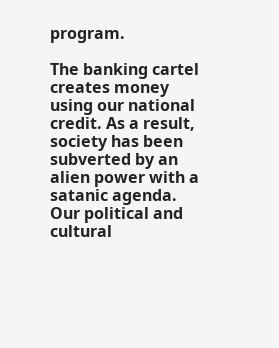program.

The banking cartel creates money using our national credit. As a result, society has been subverted by an alien power with a satanic agenda. Our political and cultural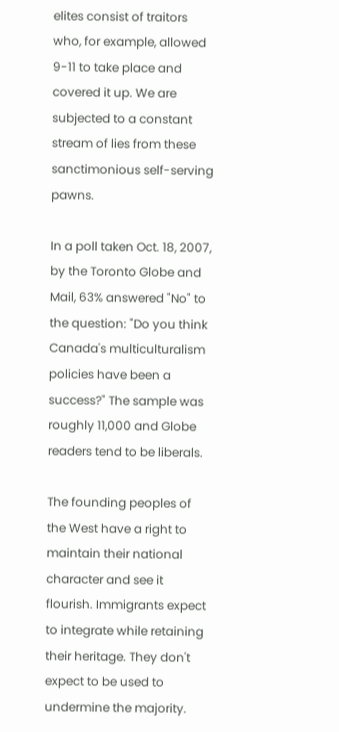elites consist of traitors who, for example, allowed 9-11 to take place and covered it up. We are subjected to a constant stream of lies from these sanctimonious self-serving pawns.

In a poll taken Oct. 18, 2007, by the Toronto Globe and Mail, 63% answered "No" to the question: "Do you think Canada's multiculturalism policies have been a success?" The sample was roughly 11,000 and Globe readers tend to be liberals.

The founding peoples of the West have a right to maintain their national character and see it flourish. Immigrants expect to integrate while retaining their heritage. They don't expect to be used to undermine the majority.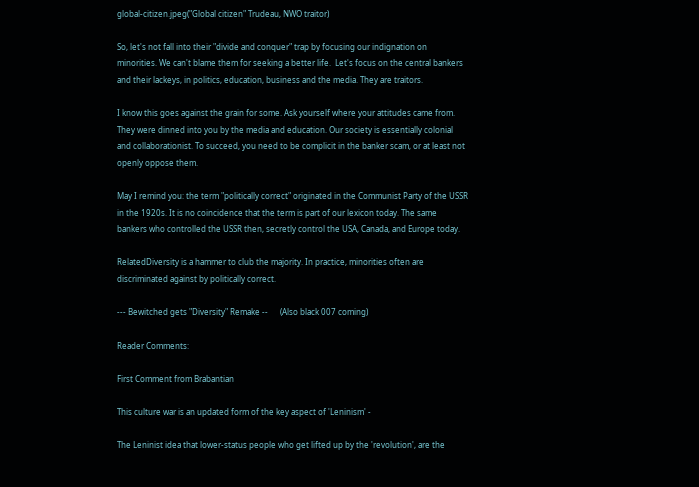global-citizen.jpeg("Global citizen" Trudeau, NWO traitor)

So, let's not fall into their "divide and conquer" trap by focusing our indignation on minorities. We can't blame them for seeking a better life.  Let's focus on the central bankers and their lackeys, in politics, education, business and the media. They are traitors.

I know this goes against the grain for some. Ask yourself where your attitudes came from. They were dinned into you by the media and education. Our society is essentially colonial and collaborationist. To succeed, you need to be complicit in the banker scam, or at least not openly oppose them.

May I remind you: the term "politically correct" originated in the Communist Party of the USSR in the 1920s. It is no coincidence that the term is part of our lexicon today. The same bankers who controlled the USSR then, secretly control the USA, Canada, and Europe today.

RelatedDiversity is a hammer to club the majority. In practice, minorities often are discriminated against by politically correct.

--- Bewitched gets "Diversity" Remake --      (Also black 007 coming)

Reader Comments:

First Comment from Brabantian

This culture war is an updated form of the key aspect of 'Leninism' -

The Leninist idea that lower-status people who get lifted up by the 'revolution', are the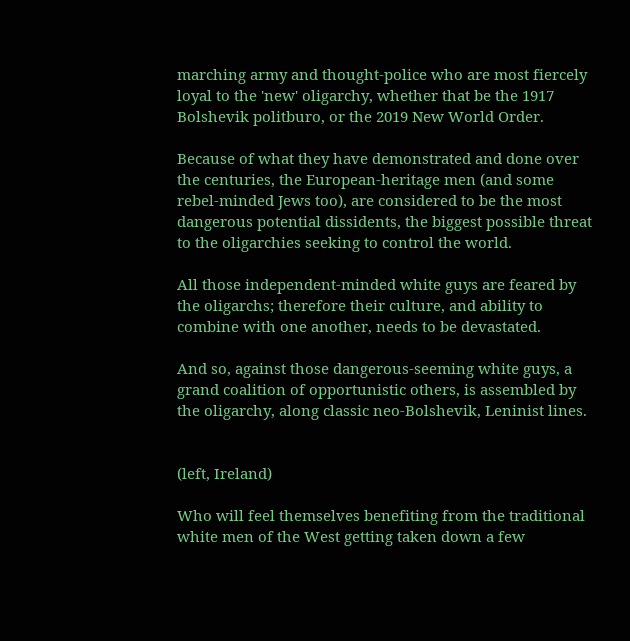marching army and thought-police who are most fiercely loyal to the 'new' oligarchy, whether that be the 1917 Bolshevik politburo, or the 2019 New World Order.

Because of what they have demonstrated and done over the centuries, the European-heritage men (and some rebel-minded Jews too), are considered to be the most dangerous potential dissidents, the biggest possible threat to the oligarchies seeking to control the world.

All those independent-minded white guys are feared by the oligarchs; therefore their culture, and ability to combine with one another, needs to be devastated.

And so, against those dangerous-seeming white guys, a grand coalition of opportunistic others, is assembled by the oligarchy, along classic neo-Bolshevik, Leninist lines.


(left, Ireland)

Who will feel themselves benefiting from the traditional white men of the West getting taken down a few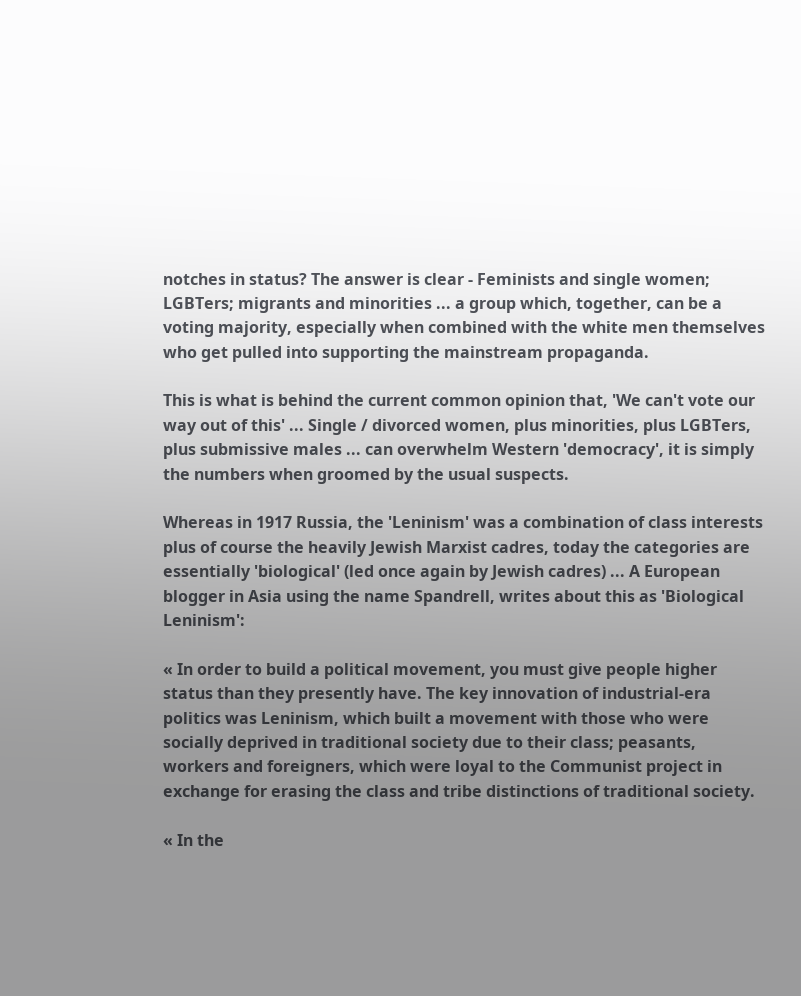notches in status? The answer is clear - Feminists and single women; LGBTers; migrants and minorities ... a group which, together, can be a voting majority, especially when combined with the white men themselves who get pulled into supporting the mainstream propaganda.

This is what is behind the current common opinion that, 'We can't vote our way out of this' ... Single / divorced women, plus minorities, plus LGBTers, plus submissive males ... can overwhelm Western 'democracy', it is simply the numbers when groomed by the usual suspects.

Whereas in 1917 Russia, the 'Leninism' was a combination of class interests plus of course the heavily Jewish Marxist cadres, today the categories are essentially 'biological' (led once again by Jewish cadres) ... A European blogger in Asia using the name Spandrell, writes about this as 'Biological Leninism':

« In order to build a political movement, you must give people higher status than they presently have. The key innovation of industrial-era politics was Leninism, which built a movement with those who were socially deprived in traditional society due to their class; peasants, workers and foreigners, which were loyal to the Communist project in exchange for erasing the class and tribe distinctions of traditional society.

« In the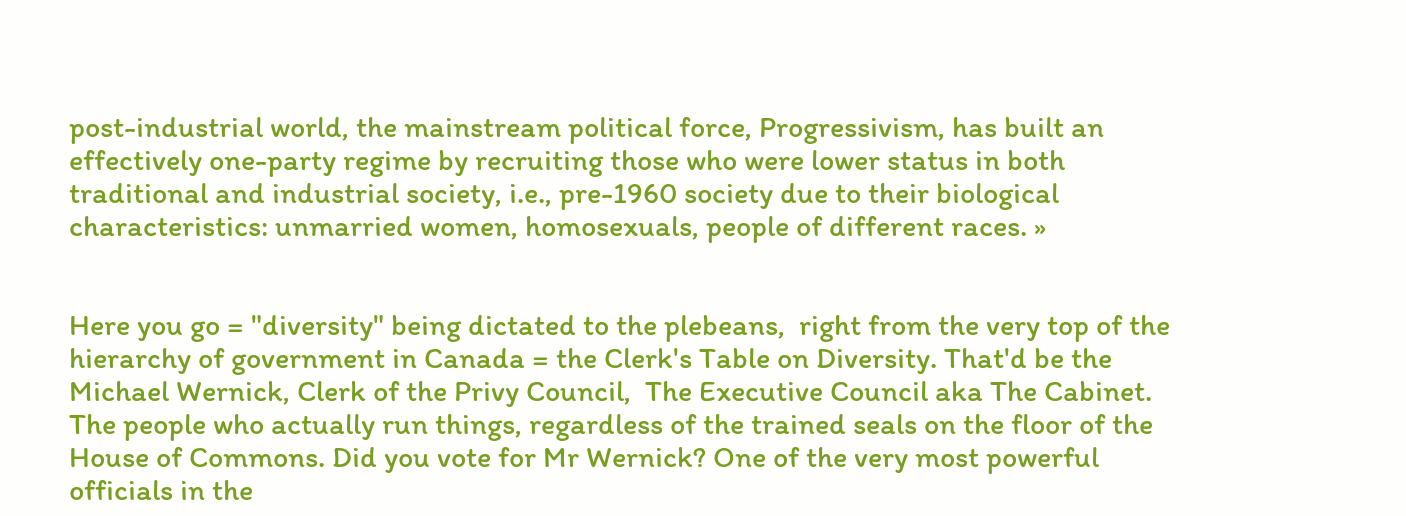post-industrial world, the mainstream political force, Progressivism, has built an effectively one-party regime by recruiting those who were lower status in both traditional and industrial society, i.e., pre-1960 society due to their biological characteristics: unmarried women, homosexuals, people of different races. »


Here you go = "diversity" being dictated to the plebeans,  right from the very top of the hierarchy of government in Canada = the Clerk's Table on Diversity. That'd be the Michael Wernick, Clerk of the Privy Council,  The Executive Council aka The Cabinet. The people who actually run things, regardless of the trained seals on the floor of the House of Commons. Did you vote for Mr Wernick? One of the very most powerful officials in the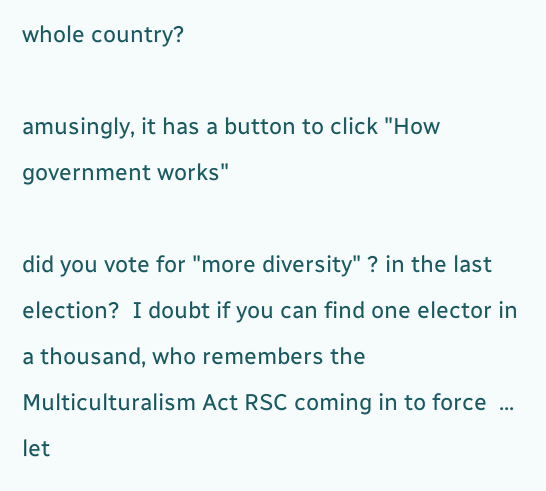whole country?

amusingly, it has a button to click "How government works"

did you vote for "more diversity" ? in the last election?  I doubt if you can find one elector in a thousand, who remembers the Multiculturalism Act RSC coming in to force  ... let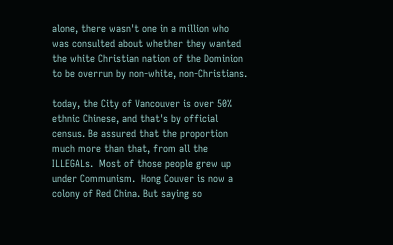alone, there wasn't one in a million who was consulted about whether they wanted the white Christian nation of the Dominion to be overrun by non-white, non-Christians.

today, the City of Vancouver is over 50% ethnic Chinese, and that's by official census. Be assured that the proportion much more than that, from all the ILLEGALs.  Most of those people grew up under Communism.  Hong Couver is now a colony of Red China. But saying so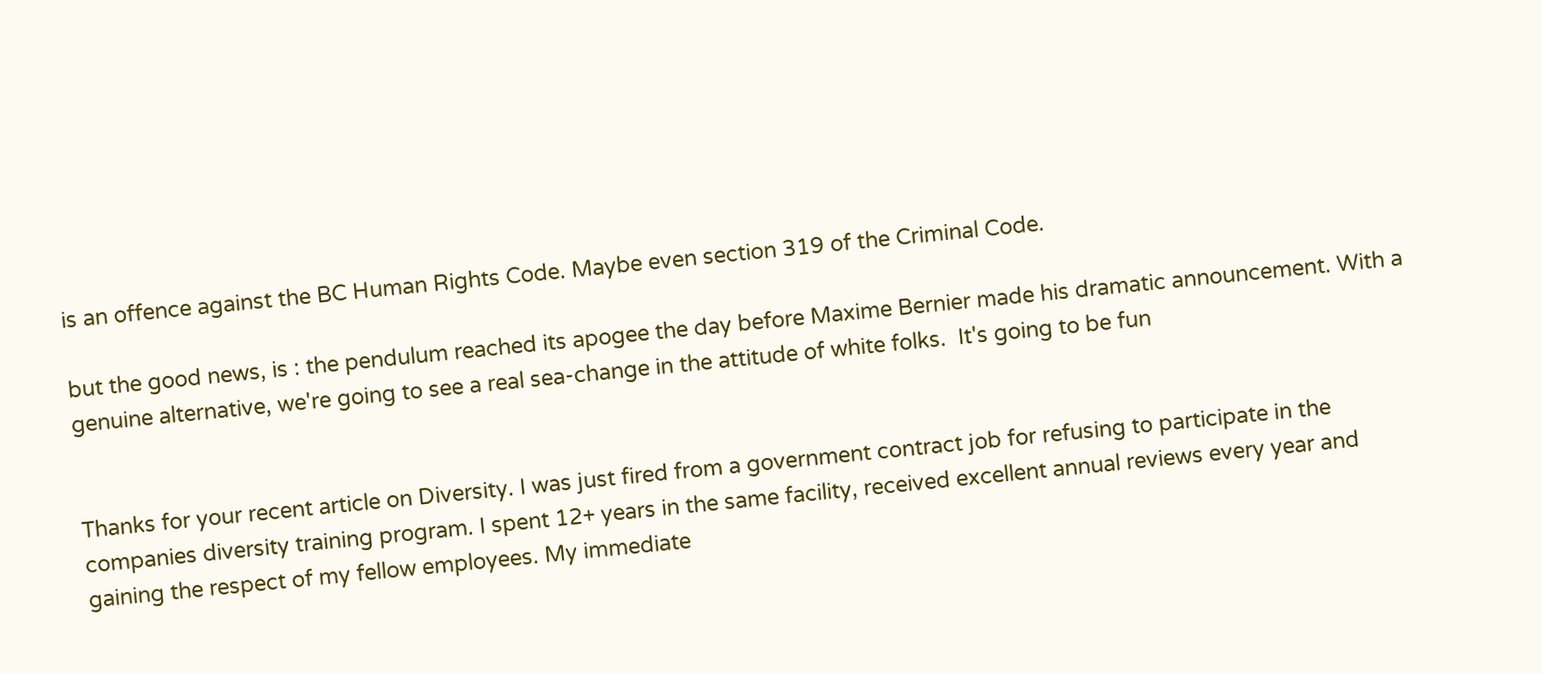is an offence against the BC Human Rights Code. Maybe even section 319 of the Criminal Code.

but the good news, is : the pendulum reached its apogee the day before Maxime Bernier made his dramatic announcement. With a genuine alternative, we're going to see a real sea-change in the attitude of white folks.  It's going to be fun


Thanks for your recent article on Diversity. I was just fired from a government contract job for refusing to participate in the companies diversity training program. I spent 12+ years in the same facility, received excellent annual reviews every year and gaining the respect of my fellow employees. My immediate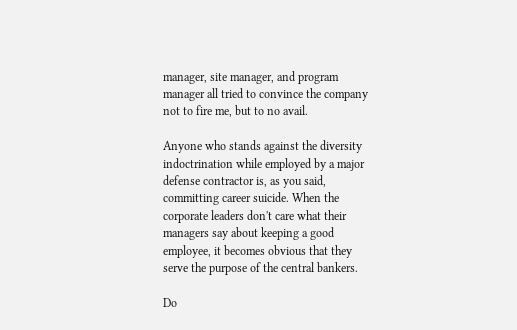manager, site manager, and program manager all tried to convince the company not to fire me, but to no avail.

Anyone who stands against the diversity indoctrination while employed by a major defense contractor is, as you said, committing career suicide. When the corporate leaders don't care what their managers say about keeping a good employee, it becomes obvious that they serve the purpose of the central bankers.

Do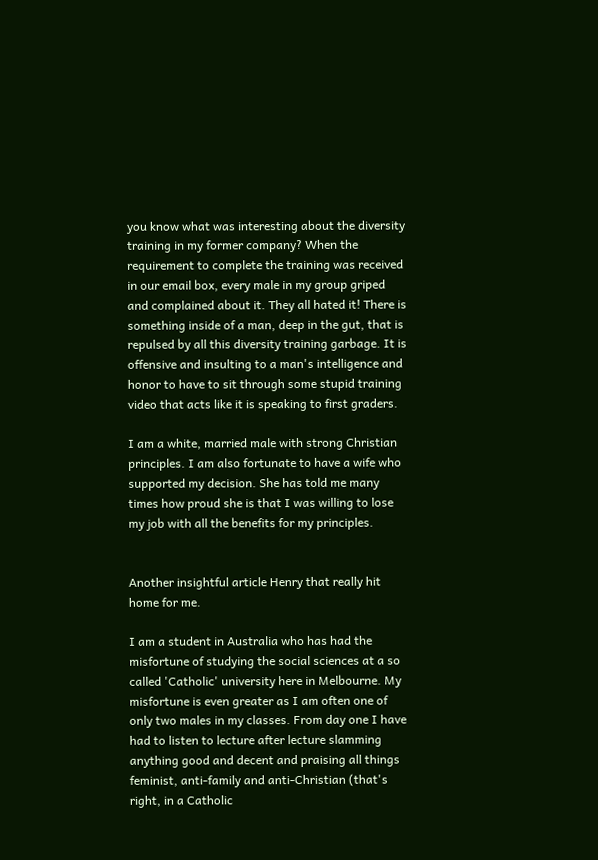you know what was interesting about the diversity training in my former company? When the requirement to complete the training was received in our email box, every male in my group griped and complained about it. They all hated it! There is something inside of a man, deep in the gut, that is repulsed by all this diversity training garbage. It is offensive and insulting to a man's intelligence and honor to have to sit through some stupid training video that acts like it is speaking to first graders.

I am a white, married male with strong Christian principles. I am also fortunate to have a wife who supported my decision. She has told me many times how proud she is that I was willing to lose my job with all the benefits for my principles.


Another insightful article Henry that really hit home for me.

I am a student in Australia who has had the misfortune of studying the social sciences at a so called 'Catholic' university here in Melbourne. My misfortune is even greater as I am often one of only two males in my classes. From day one I have had to listen to lecture after lecture slamming anything good and decent and praising all things feminist, anti-family and anti-Christian (that's right, in a Catholic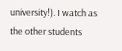university!). I watch as the other students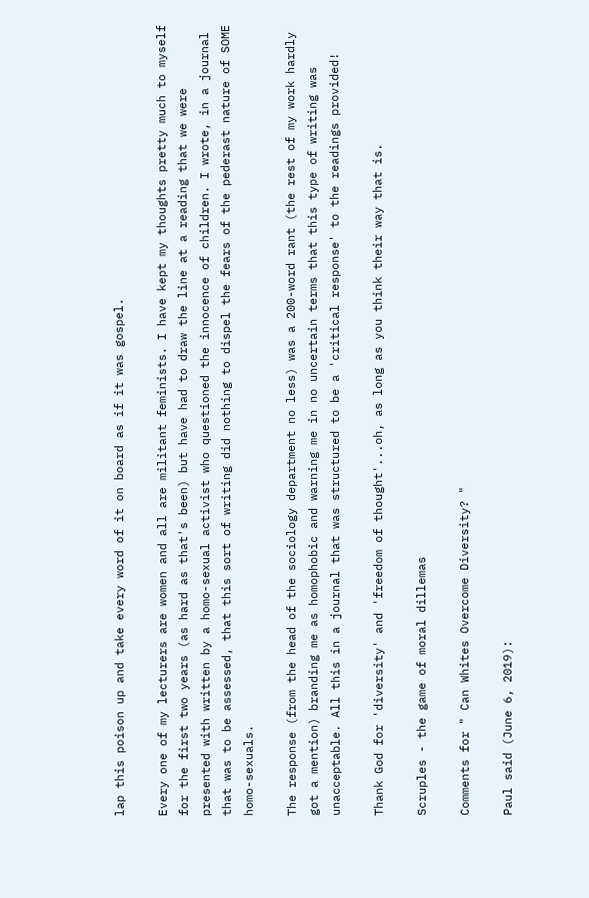lap this poison up and take every word of it on board as if it was gospel.

Every one of my lecturers are women and all are militant feminists. I have kept my thoughts pretty much to myself for the first two years (as hard as that's been) but have had to draw the line at a reading that we were presented with written by a homo-sexual activist who questioned the innocence of children. I wrote, in a journal that was to be assessed, that this sort of writing did nothing to dispel the fears of the pederast nature of SOME homo-sexuals.

The response (from the head of the sociology department no less) was a 200-word rant (the rest of my work hardly got a mention) branding me as homophobic and warning me in no uncertain terms that this type of writing was unacceptable. All this in a journal that was structured to be a 'critical response' to the readings provided!

Thank God for 'diversity' and 'freedom of thought'...oh, as long as you think their way that is.

Scruples - the game of moral dillemas

Comments for " Can Whites Overcome Diversity? "

Paul said (June 6, 2019):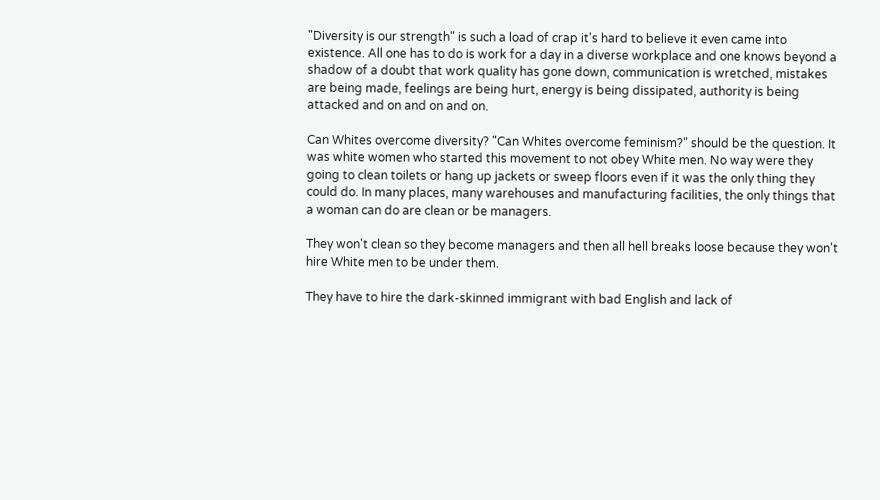"Diversity is our strength" is such a load of crap it's hard to believe it even came into existence. All one has to do is work for a day in a diverse workplace and one knows beyond a shadow of a doubt that work quality has gone down, communication is wretched, mistakes are being made, feelings are being hurt, energy is being dissipated, authority is being attacked and on and on and on.

Can Whites overcome diversity? "Can Whites overcome feminism?" should be the question. It was white women who started this movement to not obey White men. No way were they going to clean toilets or hang up jackets or sweep floors even if it was the only thing they could do. In many places, many warehouses and manufacturing facilities, the only things that a woman can do are clean or be managers.

They won't clean so they become managers and then all hell breaks loose because they won't hire White men to be under them.

They have to hire the dark-skinned immigrant with bad English and lack of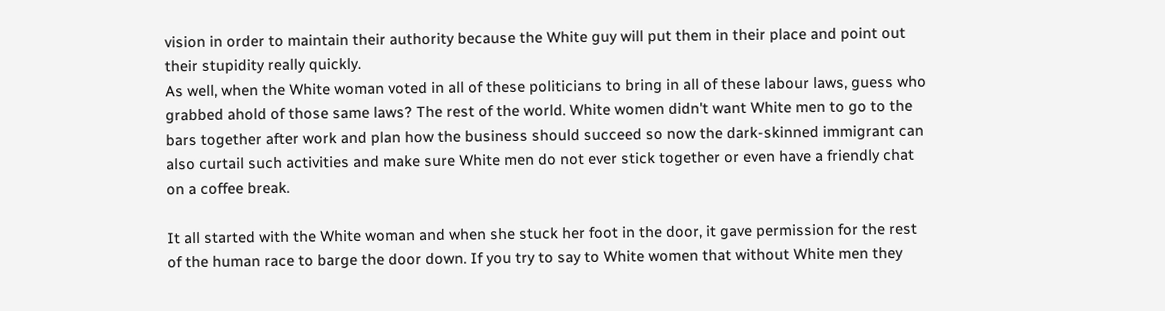vision in order to maintain their authority because the White guy will put them in their place and point out their stupidity really quickly.
As well, when the White woman voted in all of these politicians to bring in all of these labour laws, guess who grabbed ahold of those same laws? The rest of the world. White women didn't want White men to go to the bars together after work and plan how the business should succeed so now the dark-skinned immigrant can also curtail such activities and make sure White men do not ever stick together or even have a friendly chat on a coffee break.

It all started with the White woman and when she stuck her foot in the door, it gave permission for the rest of the human race to barge the door down. If you try to say to White women that without White men they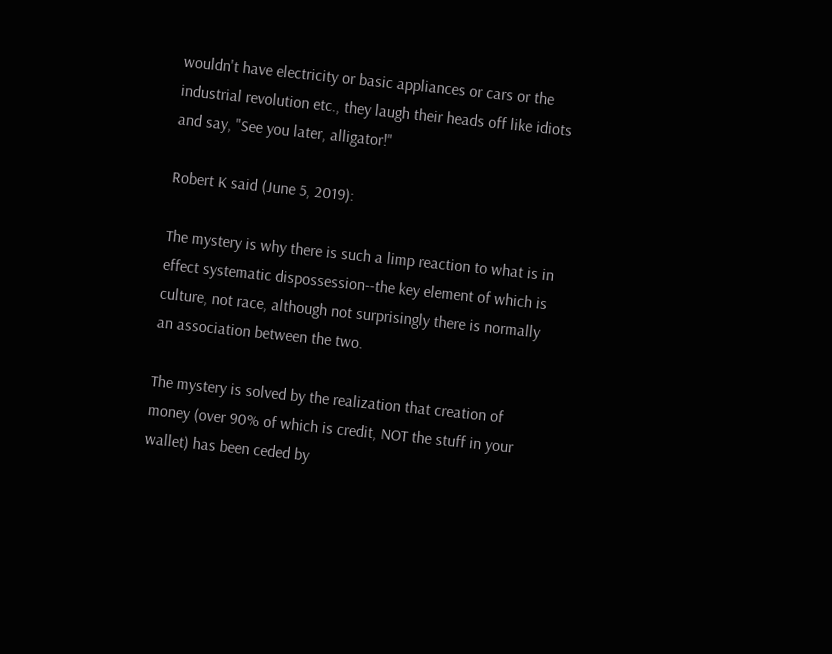wouldn't have electricity or basic appliances or cars or the industrial revolution etc., they laugh their heads off like idiots and say, "See you later, alligator!"

Robert K said (June 5, 2019):

The mystery is why there is such a limp reaction to what is in effect systematic dispossession--the key element of which is culture, not race, although not surprisingly there is normally an association between the two.

The mystery is solved by the realization that creation of money (over 90% of which is credit, NOT the stuff in your wallet) has been ceded by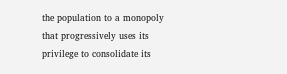the population to a monopoly that progressively uses its privilege to consolidate its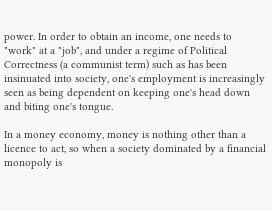power. In order to obtain an income, one needs to "work" at a "job", and under a regime of Political Correctness (a communist term) such as has been insinuated into society, one's employment is increasingly seen as being dependent on keeping one's head down and biting one's tongue.

In a money economy, money is nothing other than a licence to act, so when a society dominated by a financial monopoly is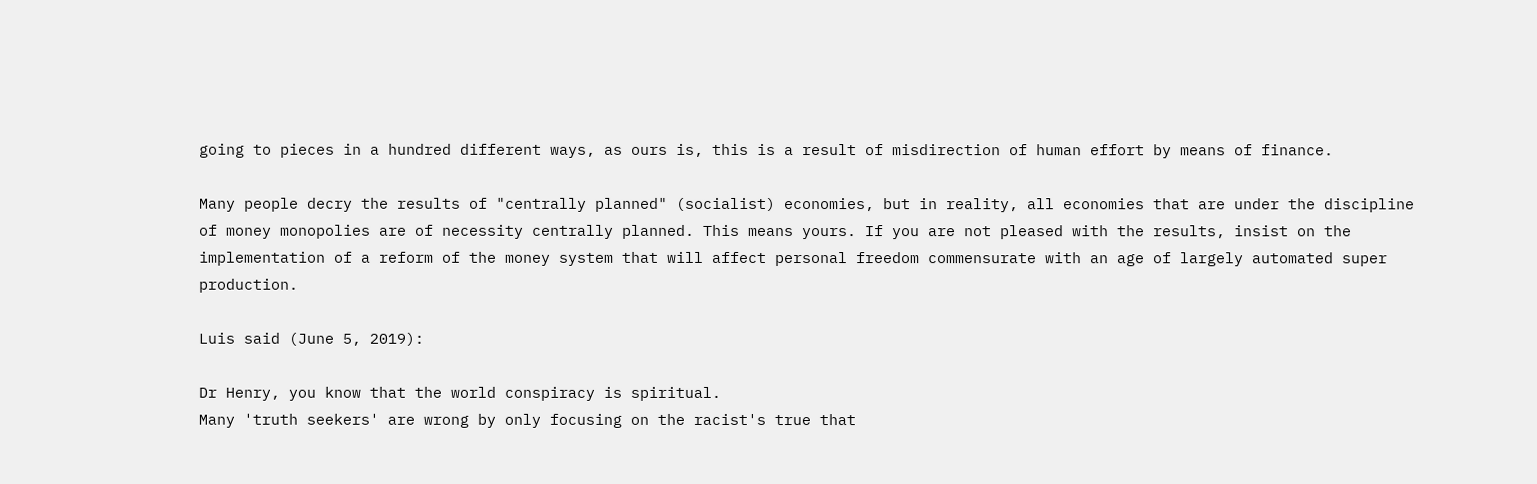going to pieces in a hundred different ways, as ours is, this is a result of misdirection of human effort by means of finance.

Many people decry the results of "centrally planned" (socialist) economies, but in reality, all economies that are under the discipline of money monopolies are of necessity centrally planned. This means yours. If you are not pleased with the results, insist on the implementation of a reform of the money system that will affect personal freedom commensurate with an age of largely automated super production.

Luis said (June 5, 2019):

Dr Henry, you know that the world conspiracy is spiritual.
Many 'truth seekers' are wrong by only focusing on the racist's true that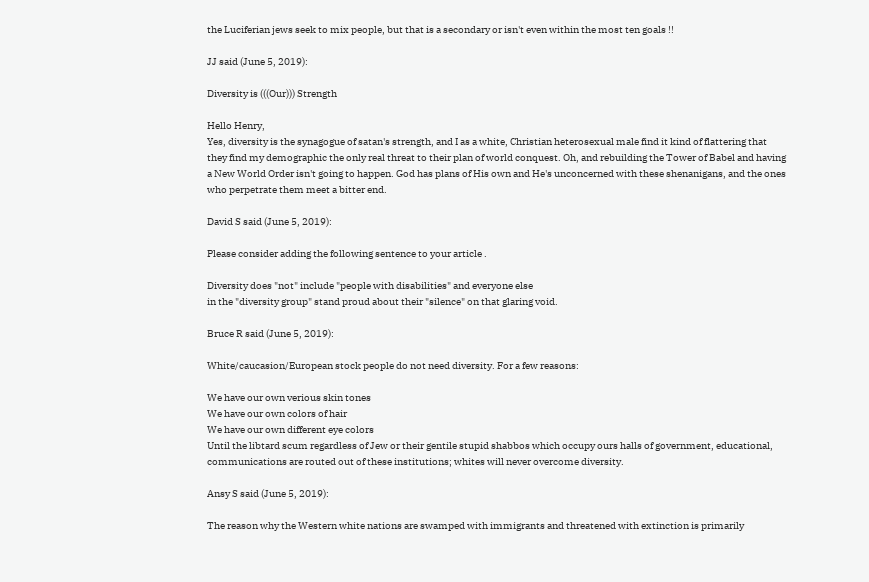the Luciferian jews seek to mix people, but that is a secondary or isn't even within the most ten goals !!

JJ said (June 5, 2019):

Diversity is (((Our))) Strength

Hello Henry,
Yes, diversity is the synagogue of satan's strength, and I as a white, Christian heterosexual male find it kind of flattering that they find my demographic the only real threat to their plan of world conquest. Oh, and rebuilding the Tower of Babel and having a New World Order isn't going to happen. God has plans of His own and He's unconcerned with these shenanigans, and the ones who perpetrate them meet a bitter end.

David S said (June 5, 2019):

Please consider adding the following sentence to your article .

Diversity does "not" include "people with disabilities" and everyone else
in the "diversity group" stand proud about their "silence" on that glaring void.

Bruce R said (June 5, 2019):

White/caucasion/European stock people do not need diversity. For a few reasons:

We have our own verious skin tones
We have our own colors of hair
We have our own different eye colors
Until the libtard scum regardless of Jew or their gentile stupid shabbos which occupy ours halls of government, educational, communications are routed out of these institutions; whites will never overcome diversity.

Ansy S said (June 5, 2019):

The reason why the Western white nations are swamped with immigrants and threatened with extinction is primarily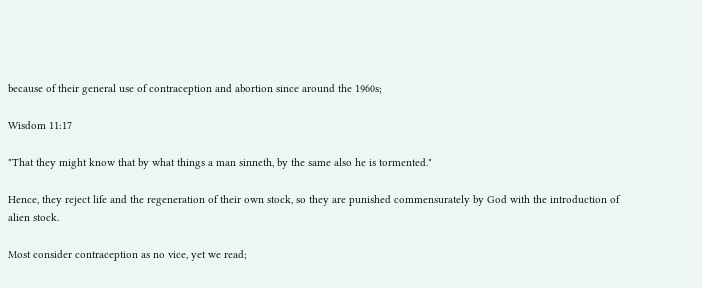because of their general use of contraception and abortion since around the 1960s;

Wisdom 11:17

"That they might know that by what things a man sinneth, by the same also he is tormented."

Hence, they reject life and the regeneration of their own stock, so they are punished commensurately by God with the introduction of alien stock.

Most consider contraception as no vice, yet we read;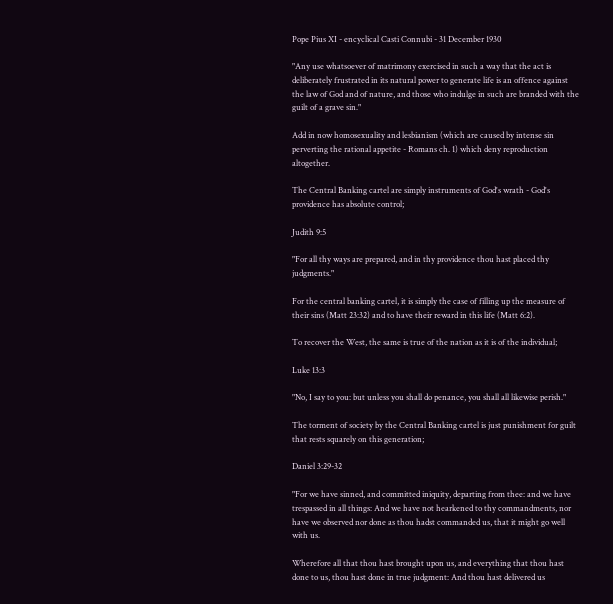Pope Pius XI - encyclical Casti Connubi - 31 December 1930

"Any use whatsoever of matrimony exercised in such a way that the act is deliberately frustrated in its natural power to generate life is an offence against the law of God and of nature, and those who indulge in such are branded with the guilt of a grave sin."

Add in now homosexuality and lesbianism (which are caused by intense sin perverting the rational appetite - Romans ch. 1) which deny reproduction altogether.

The Central Banking cartel are simply instruments of God's wrath - God's providence has absolute control;

Judith 9:5

"For all thy ways are prepared, and in thy providence thou hast placed thy judgments."

For the central banking cartel, it is simply the case of filling up the measure of their sins (Matt 23:32) and to have their reward in this life (Matt 6:2).

To recover the West, the same is true of the nation as it is of the individual;

Luke 13:3

"No, I say to you: but unless you shall do penance, you shall all likewise perish."

The torment of society by the Central Banking cartel is just punishment for guilt that rests squarely on this generation;

Daniel 3:29-32

"For we have sinned, and committed iniquity, departing from thee: and we have trespassed in all things: And we have not hearkened to thy commandments, nor have we observed nor done as thou hadst commanded us, that it might go well with us.

Wherefore all that thou hast brought upon us, and everything that thou hast done to us, thou hast done in true judgment: And thou hast delivered us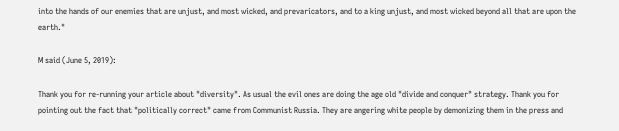into the hands of our enemies that are unjust, and most wicked, and prevaricators, and to a king unjust, and most wicked beyond all that are upon the earth."

M said (June 5, 2019):

Thank you for re-running your article about "diversity". As usual the evil ones are doing the age old "divide and conquer" strategy. Thank you for pointing out the fact that "politically correct" came from Communist Russia. They are angering white people by demonizing them in the press and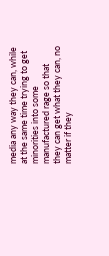media any way they can, while at the same time trying to get minorities into some manufactured rage so that they can get what they can, no matter if they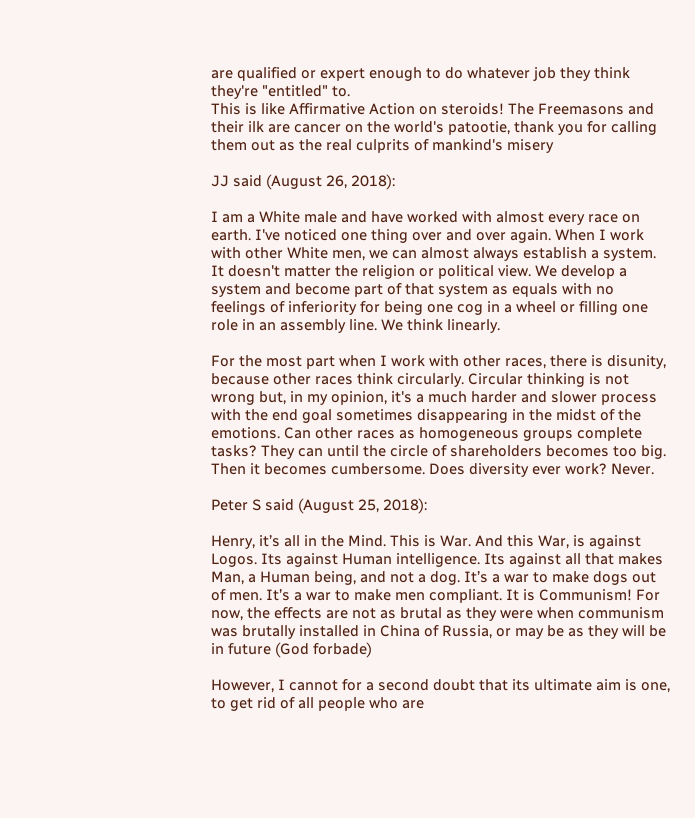are qualified or expert enough to do whatever job they think they're "entitled" to.
This is like Affirmative Action on steroids! The Freemasons and their ilk are cancer on the world's patootie, thank you for calling them out as the real culprits of mankind's misery

JJ said (August 26, 2018):

I am a White male and have worked with almost every race on earth. I've noticed one thing over and over again. When I work with other White men, we can almost always establish a system. It doesn't matter the religion or political view. We develop a system and become part of that system as equals with no feelings of inferiority for being one cog in a wheel or filling one role in an assembly line. We think linearly.

For the most part when I work with other races, there is disunity, because other races think circularly. Circular thinking is not wrong but, in my opinion, it's a much harder and slower process with the end goal sometimes disappearing in the midst of the emotions. Can other races as homogeneous groups complete tasks? They can until the circle of shareholders becomes too big. Then it becomes cumbersome. Does diversity ever work? Never.

Peter S said (August 25, 2018):

Henry, it’s all in the Mind. This is War. And this War, is against Logos. Its against Human intelligence. Its against all that makes Man, a Human being, and not a dog. It’s a war to make dogs out of men. It’s a war to make men compliant. It is Communism! For now, the effects are not as brutal as they were when communism was brutally installed in China of Russia, or may be as they will be in future (God forbade)

However, I cannot for a second doubt that its ultimate aim is one, to get rid of all people who are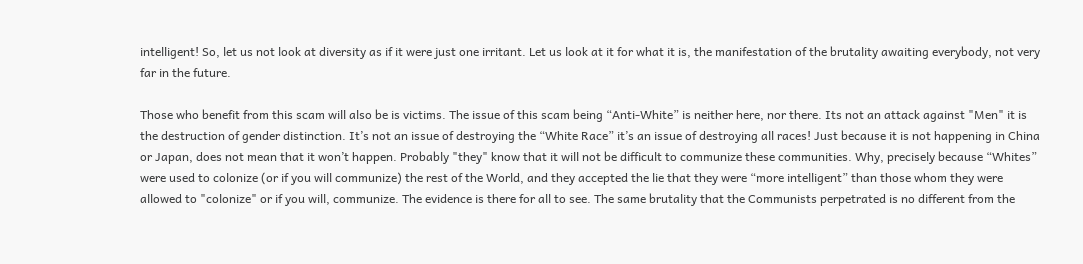intelligent! So, let us not look at diversity as if it were just one irritant. Let us look at it for what it is, the manifestation of the brutality awaiting everybody, not very far in the future.

Those who benefit from this scam will also be is victims. The issue of this scam being “Anti-White” is neither here, nor there. Its not an attack against "Men" it is the destruction of gender distinction. It’s not an issue of destroying the “White Race” it’s an issue of destroying all races! Just because it is not happening in China or Japan, does not mean that it won’t happen. Probably "they" know that it will not be difficult to communize these communities. Why, precisely because “Whites” were used to colonize (or if you will communize) the rest of the World, and they accepted the lie that they were “more intelligent” than those whom they were allowed to "colonize" or if you will, communize. The evidence is there for all to see. The same brutality that the Communists perpetrated is no different from the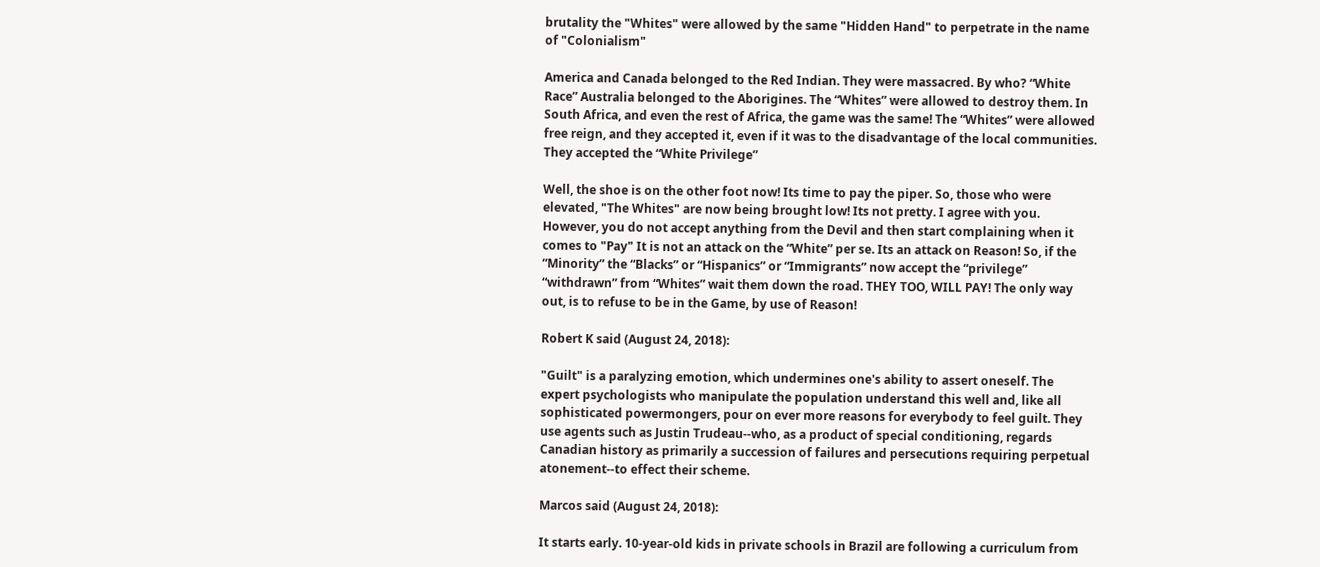brutality the "Whites" were allowed by the same "Hidden Hand" to perpetrate in the name of "Colonialism"

America and Canada belonged to the Red Indian. They were massacred. By who? “White Race” Australia belonged to the Aborigines. The “Whites” were allowed to destroy them. In South Africa, and even the rest of Africa, the game was the same! The “Whites” were allowed free reign, and they accepted it, even if it was to the disadvantage of the local communities. They accepted the “White Privilege”

Well, the shoe is on the other foot now! Its time to pay the piper. So, those who were elevated, "The Whites" are now being brought low! Its not pretty. I agree with you. However, you do not accept anything from the Devil and then start complaining when it comes to "Pay" It is not an attack on the “White” per se. Its an attack on Reason! So, if the “Minority” the “Blacks” or “Hispanics” or “Immigrants” now accept the “privilege” “withdrawn” from “Whites” wait them down the road. THEY TOO, WILL PAY! The only way out, is to refuse to be in the Game, by use of Reason!

Robert K said (August 24, 2018):

"Guilt" is a paralyzing emotion, which undermines one's ability to assert oneself. The expert psychologists who manipulate the population understand this well and, like all sophisticated powermongers, pour on ever more reasons for everybody to feel guilt. They use agents such as Justin Trudeau--who, as a product of special conditioning, regards Canadian history as primarily a succession of failures and persecutions requiring perpetual atonement--to effect their scheme.

Marcos said (August 24, 2018):

It starts early. 10-year-old kids in private schools in Brazil are following a curriculum from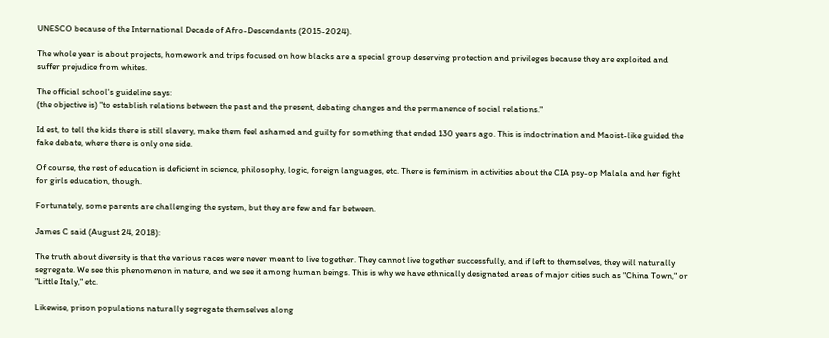UNESCO because of the International Decade of Afro-Descendants (2015-2024).

The whole year is about projects, homework and trips focused on how blacks are a special group deserving protection and privileges because they are exploited and suffer prejudice from whites.

The official school's guideline says:
(the objective is) "to establish relations between the past and the present, debating changes and the permanence of social relations."

Id est, to tell the kids there is still slavery, make them feel ashamed and guilty for something that ended 130 years ago. This is indoctrination and Maoist-like guided the fake debate, where there is only one side.

Of course, the rest of education is deficient in science, philosophy, logic, foreign languages, etc. There is feminism in activities about the CIA psy-op Malala and her fight for girls education, though.

Fortunately, some parents are challenging the system, but they are few and far between.

James C said (August 24, 2018):

The truth about diversity is that the various races were never meant to live together. They cannot live together successfully, and if left to themselves, they will naturally segregate. We see this phenomenon in nature, and we see it among human beings. This is why we have ethnically designated areas of major cities such as "China Town," or "Little Italy," etc.

Likewise, prison populations naturally segregate themselves along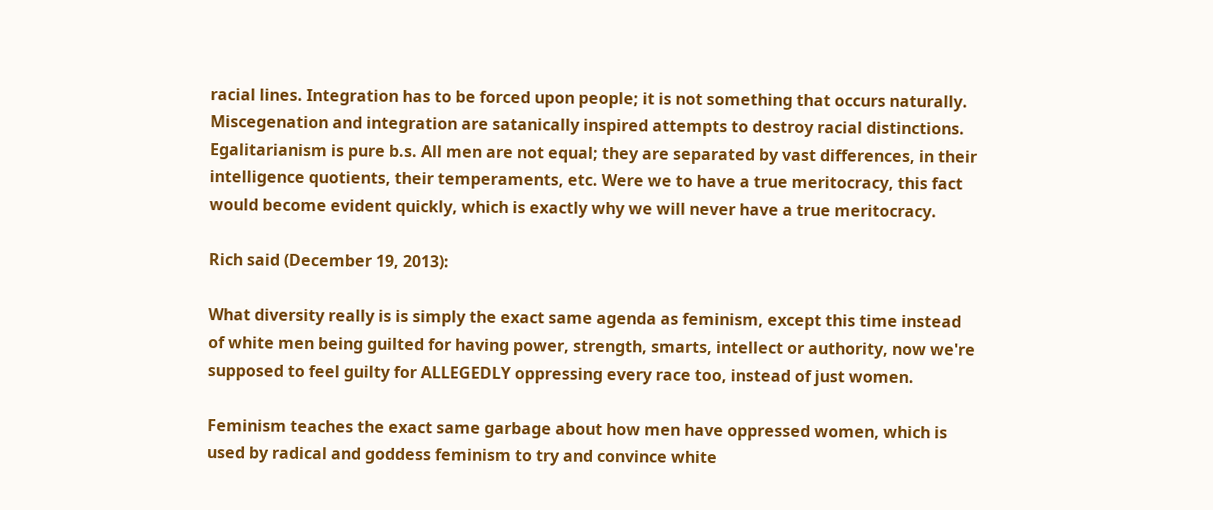racial lines. Integration has to be forced upon people; it is not something that occurs naturally. Miscegenation and integration are satanically inspired attempts to destroy racial distinctions. Egalitarianism is pure b.s. All men are not equal; they are separated by vast differences, in their intelligence quotients, their temperaments, etc. Were we to have a true meritocracy, this fact would become evident quickly, which is exactly why we will never have a true meritocracy.

Rich said (December 19, 2013):

What diversity really is is simply the exact same agenda as feminism, except this time instead of white men being guilted for having power, strength, smarts, intellect or authority, now we're supposed to feel guilty for ALLEGEDLY oppressing every race too, instead of just women.

Feminism teaches the exact same garbage about how men have oppressed women, which is used by radical and goddess feminism to try and convince white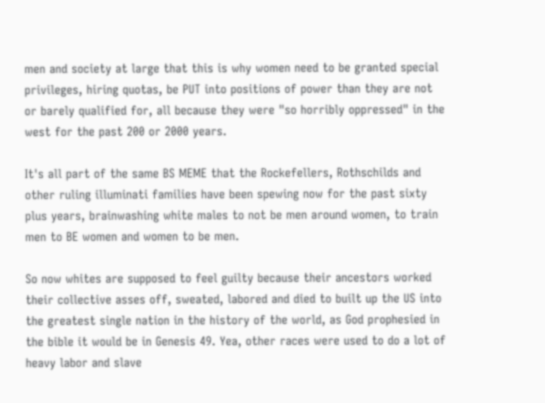men and society at large that this is why women need to be granted special privileges, hiring quotas, be PUT into positions of power than they are not or barely qualified for, all because they were "so horribly oppressed" in the west for the past 200 or 2000 years.

It's all part of the same BS MEME that the Rockefellers, Rothschilds and other ruling illuminati families have been spewing now for the past sixty plus years, brainwashing white males to not be men around women, to train men to BE women and women to be men.

So now whites are supposed to feel guilty because their ancestors worked their collective asses off, sweated, labored and died to built up the US into the greatest single nation in the history of the world, as God prophesied in the bible it would be in Genesis 49. Yea, other races were used to do a lot of heavy labor and slave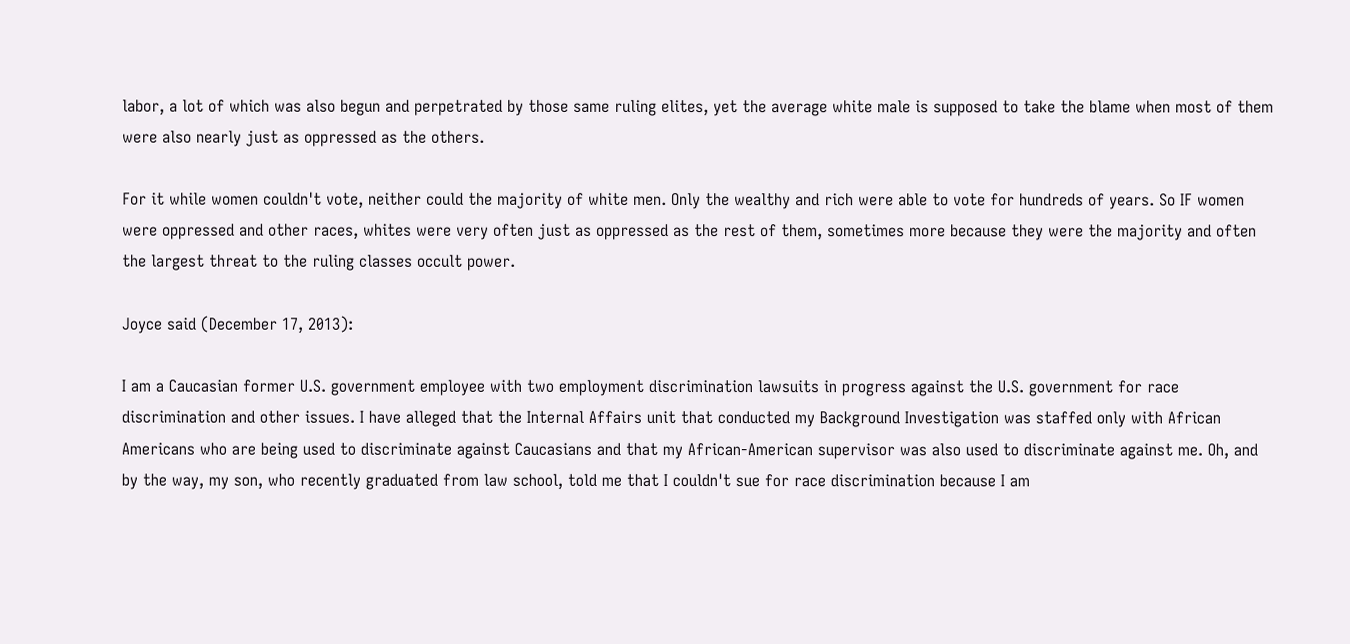labor, a lot of which was also begun and perpetrated by those same ruling elites, yet the average white male is supposed to take the blame when most of them were also nearly just as oppressed as the others.

For it while women couldn't vote, neither could the majority of white men. Only the wealthy and rich were able to vote for hundreds of years. So IF women were oppressed and other races, whites were very often just as oppressed as the rest of them, sometimes more because they were the majority and often the largest threat to the ruling classes occult power.

Joyce said (December 17, 2013):

I am a Caucasian former U.S. government employee with two employment discrimination lawsuits in progress against the U.S. government for race discrimination and other issues. I have alleged that the Internal Affairs unit that conducted my Background Investigation was staffed only with African Americans who are being used to discriminate against Caucasians and that my African-American supervisor was also used to discriminate against me. Oh, and by the way, my son, who recently graduated from law school, told me that I couldn't sue for race discrimination because I am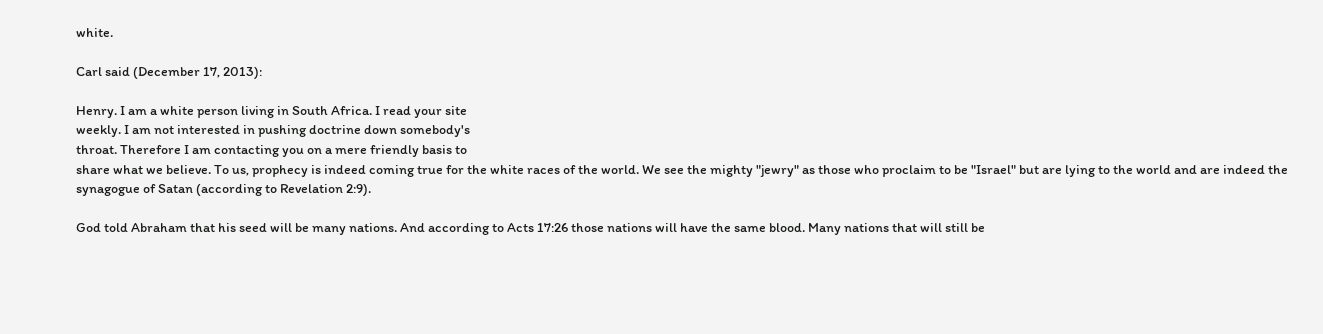white.

Carl said (December 17, 2013):

Henry. I am a white person living in South Africa. I read your site
weekly. I am not interested in pushing doctrine down somebody's
throat. Therefore I am contacting you on a mere friendly basis to
share what we believe. To us, prophecy is indeed coming true for the white races of the world. We see the mighty "jewry" as those who proclaim to be "Israel" but are lying to the world and are indeed the synagogue of Satan (according to Revelation 2:9).

God told Abraham that his seed will be many nations. And according to Acts 17:26 those nations will have the same blood. Many nations that will still be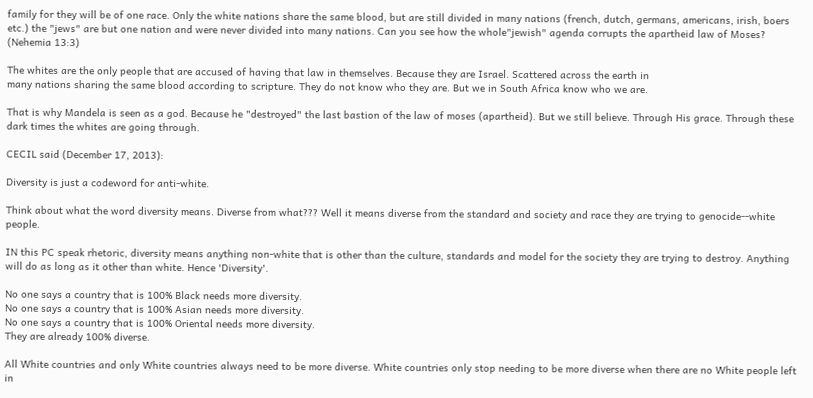family for they will be of one race. Only the white nations share the same blood, but are still divided in many nations (french, dutch, germans, americans, irish, boers etc.) the "jews" are but one nation and were never divided into many nations. Can you see how the whole"jewish" agenda corrupts the apartheid law of Moses? (Nehemia 13:3)

The whites are the only people that are accused of having that law in themselves. Because they are Israel. Scattered across the earth in
many nations sharing the same blood according to scripture. They do not know who they are. But we in South Africa know who we are.

That is why Mandela is seen as a god. Because he "destroyed" the last bastion of the law of moses (apartheid). But we still believe. Through His grace. Through these dark times the whites are going through.

CECIL said (December 17, 2013):

Diversity is just a codeword for anti-white.

Think about what the word diversity means. Diverse from what??? Well it means diverse from the standard and society and race they are trying to genocide--white people.

IN this PC speak rhetoric, diversity means anything non-white that is other than the culture, standards and model for the society they are trying to destroy. Anything will do as long as it other than white. Hence 'Diversity'.

No one says a country that is 100% Black needs more diversity.
No one says a country that is 100% Asian needs more diversity.
No one says a country that is 100% Oriental needs more diversity.
They are already 100% diverse.

All White countries and only White countries always need to be more diverse. White countries only stop needing to be more diverse when there are no White people left in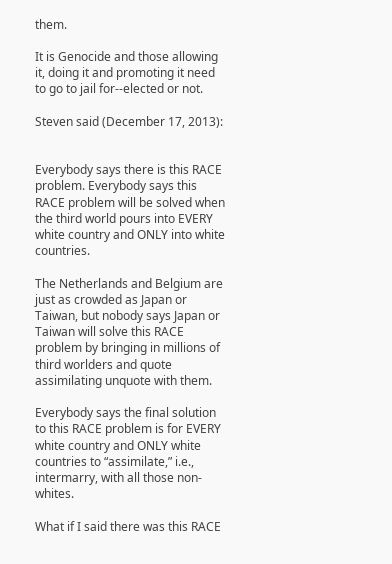them.

It is Genocide and those allowing it, doing it and promoting it need to go to jail for--elected or not.

Steven said (December 17, 2013):


Everybody says there is this RACE problem. Everybody says this RACE problem will be solved when the third world pours into EVERY white country and ONLY into white countries.

The Netherlands and Belgium are just as crowded as Japan or Taiwan, but nobody says Japan or Taiwan will solve this RACE problem by bringing in millions of third worlders and quote assimilating unquote with them.

Everybody says the final solution to this RACE problem is for EVERY white country and ONLY white countries to “assimilate,” i.e., intermarry, with all those non-whites.

What if I said there was this RACE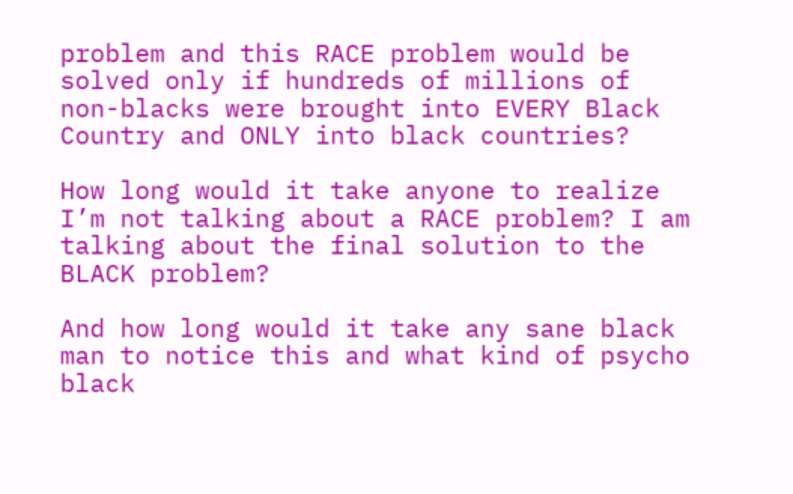problem and this RACE problem would be solved only if hundreds of millions of non-blacks were brought into EVERY Black Country and ONLY into black countries?

How long would it take anyone to realize I’m not talking about a RACE problem? I am talking about the final solution to the BLACK problem?

And how long would it take any sane black man to notice this and what kind of psycho black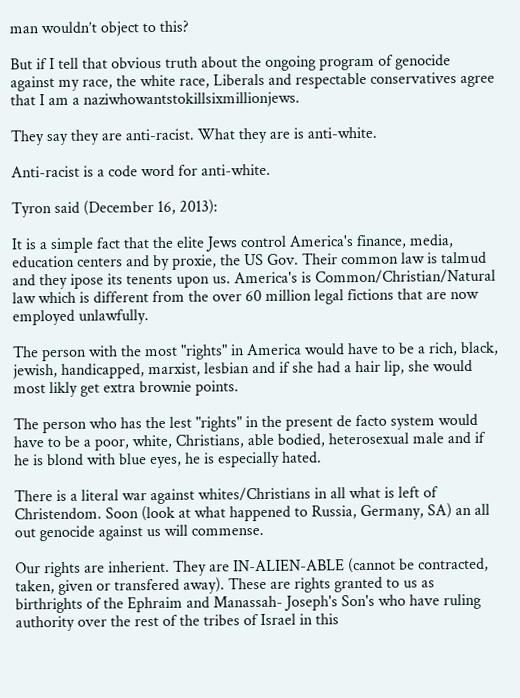man wouldn’t object to this?

But if I tell that obvious truth about the ongoing program of genocide against my race, the white race, Liberals and respectable conservatives agree that I am a naziwhowantstokillsixmillionjews.

They say they are anti-racist. What they are is anti-white.

Anti-racist is a code word for anti-white.

Tyron said (December 16, 2013):

It is a simple fact that the elite Jews control America's finance, media, education centers and by proxie, the US Gov. Their common law is talmud and they ipose its tenents upon us. America's is Common/Christian/Natural law which is different from the over 60 million legal fictions that are now employed unlawfully.

The person with the most "rights" in America would have to be a rich, black, jewish, handicapped, marxist, lesbian and if she had a hair lip, she would most likly get extra brownie points.

The person who has the lest "rights" in the present de facto system would have to be a poor, white, Christians, able bodied, heterosexual male and if he is blond with blue eyes, he is especially hated.

There is a literal war against whites/Christians in all what is left of Christendom. Soon (look at what happened to Russia, Germany, SA) an all out genocide against us will commense.

Our rights are inherient. They are IN-ALIEN-ABLE (cannot be contracted, taken, given or transfered away). These are rights granted to us as birthrights of the Ephraim and Manassah- Joseph's Son's who have ruling authority over the rest of the tribes of Israel in this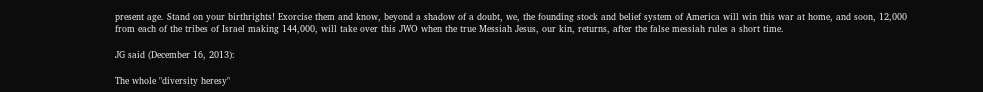present age. Stand on your birthrights! Exorcise them and know, beyond a shadow of a doubt, we, the founding stock and belief system of America will win this war at home, and soon, 12,000 from each of the tribes of Israel making 144,000, will take over this JWO when the true Messiah Jesus, our kin, returns, after the false messiah rules a short time.

JG said (December 16, 2013):

The whole "diversity heresy"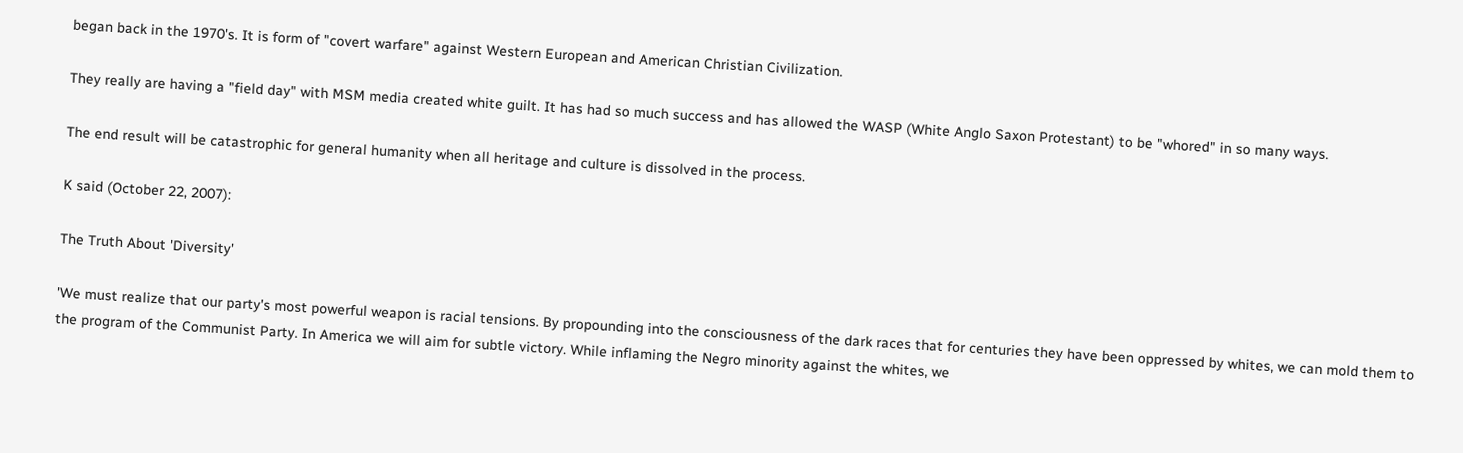began back in the 1970's. It is form of "covert warfare" against Western European and American Christian Civilization.

They really are having a "field day" with MSM media created white guilt. It has had so much success and has allowed the WASP (White Anglo Saxon Protestant) to be "whored" in so many ways.

The end result will be catastrophic for general humanity when all heritage and culture is dissolved in the process.

K said (October 22, 2007):

The Truth About 'Diversity'

'We must realize that our party's most powerful weapon is racial tensions. By propounding into the consciousness of the dark races that for centuries they have been oppressed by whites, we can mold them to the program of the Communist Party. In America we will aim for subtle victory. While inflaming the Negro minority against the whites, we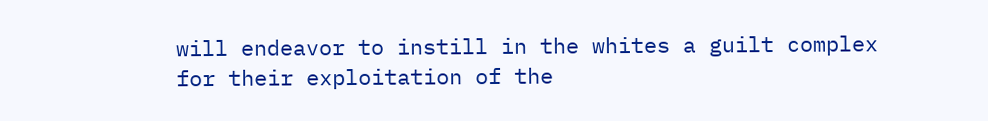will endeavor to instill in the whites a guilt complex for their exploitation of the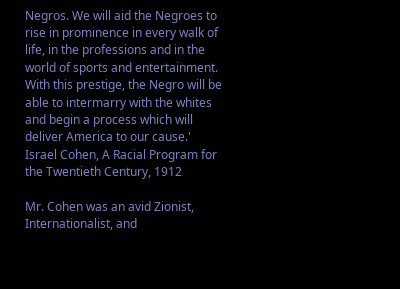Negros. We will aid the Negroes to rise in prominence in every walk of life, in the professions and in the world of sports and entertainment. With this prestige, the Negro will be able to intermarry with the whites and begin a process which will deliver America to our cause.' Israel Cohen, A Racial Program for the Twentieth Century, 1912

Mr. Cohen was an avid Zionist, Internationalist, and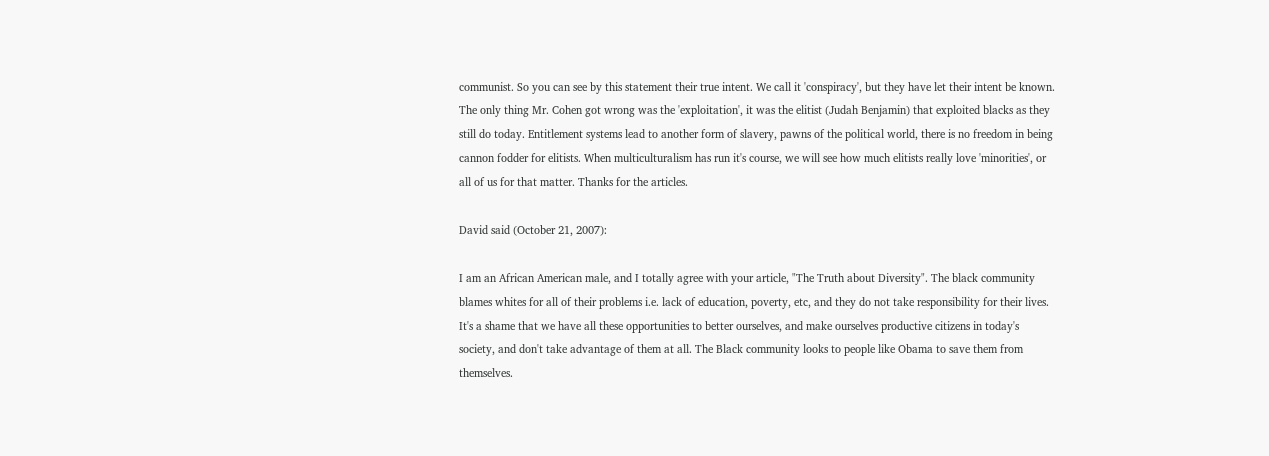communist. So you can see by this statement their true intent. We call it 'conspiracy', but they have let their intent be known. The only thing Mr. Cohen got wrong was the 'exploitation', it was the elitist (Judah Benjamin) that exploited blacks as they still do today. Entitlement systems lead to another form of slavery, pawns of the political world, there is no freedom in being cannon fodder for elitists. When multiculturalism has run it's course, we will see how much elitists really love 'minorities', or all of us for that matter. Thanks for the articles.

David said (October 21, 2007):

I am an African American male, and I totally agree with your article, "The Truth about Diversity". The black community blames whites for all of their problems i.e. lack of education, poverty, etc, and they do not take responsibility for their lives. It's a shame that we have all these opportunities to better ourselves, and make ourselves productive citizens in today's society, and don't take advantage of them at all. The Black community looks to people like Obama to save them from themselves.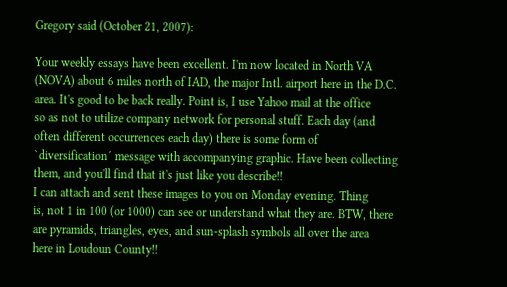Gregory said (October 21, 2007):

Your weekly essays have been excellent. I'm now located in North VA
(NOVA) about 6 miles north of IAD, the major Intl. airport here in the D.C.
area. It's good to be back really. Point is, I use Yahoo mail at the office
so as not to utilize company network for personal stuff. Each day (and
often different occurrences each day) there is some form of
`diversification´ message with accompanying graphic. Have been collecting
them, and you'll find that it's just like you describe!!
I can attach and sent these images to you on Monday evening. Thing
is, not 1 in 100 (or 1000) can see or understand what they are. BTW, there
are pyramids, triangles, eyes, and sun-splash symbols all over the area
here in Loudoun County!!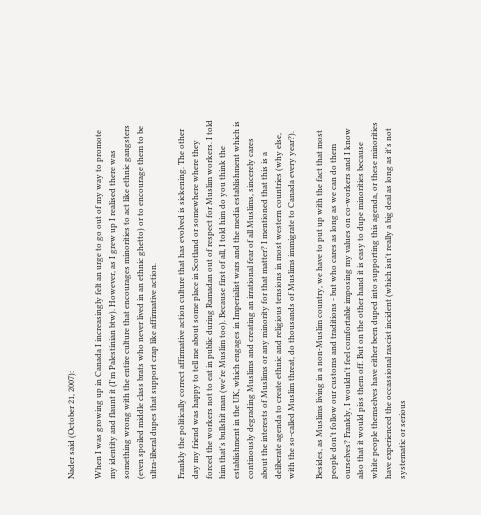Nader said (October 21, 2007):

When I was growing up in Canada I increasingly felt an urge to go out of my way to promote my identity and flaunt it (I'm Palestinian btw). However, as I grew up I realised there was something wrong with the entire culture that encourages minorities to act like ethnic gangsters (even spoiled middle class brats who never lived in an ethnic ghetto) or to encourage them to be ultra-liberal dupes that support crap like affirmative action.

Frankly the politically correct affirmative action culture that has evolved is sickening. The other day my friend was happy to tell me about some place in Scotland or somewhere where they forced the workers not to eat in public during Ramadan out of respect for Muslim workers. I told him that's bullshit man (we're Muslim too). Because first of all, I told him do you think the establishment in the UK, which engages in Imperialist wars and the media establishment which is continously degrading Muslims and creating an irrational fear of all Muslims, sincerely cares about the interests of Muslims or any minority for that matter? I mentioned that this is a deliberate agenda to create ethnic and religious tensions in most western countries (why else, with the so-called Muslim threat, do thousands of Muslims immigrate to Canada every year?).

Besides, as Muslims living in a non-Muslim country, we have to put up with the fact that most people don't follow our customs and traditions - but who cares as long as we can do them ourselves? Frankly, I wouldn't feel comfortable imposing my values on co-workers and I know also that it would piss them off. But on the other hand it is easy to dupe minorities because white people themselves have either been duped into supporting this agenda, or these minorities have experienced the occassional rascist incident (which isn't really a big deal as long as it's not systematic or serious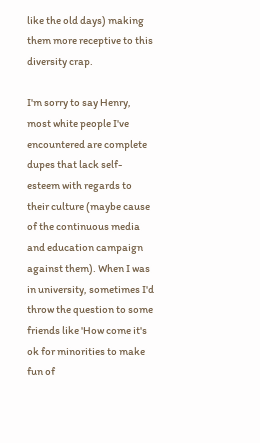like the old days) making them more receptive to this diversity crap.

I'm sorry to say Henry, most white people I've encountered are complete dupes that lack self-esteem with regards to their culture (maybe cause of the continuous media and education campaign against them). When I was in university, sometimes I'd throw the question to some friends like 'How come it's ok for minorities to make fun of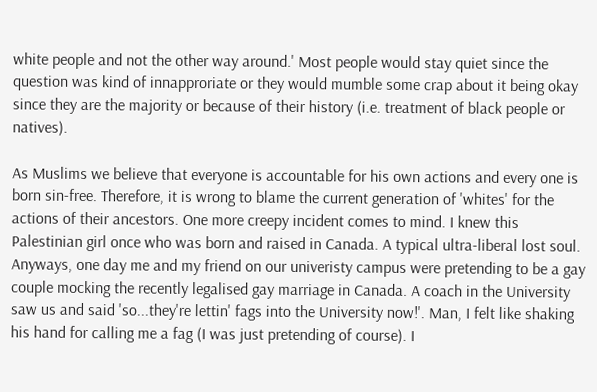white people and not the other way around.' Most people would stay quiet since the question was kind of innapproriate or they would mumble some crap about it being okay since they are the majority or because of their history (i.e. treatment of black people or natives).

As Muslims we believe that everyone is accountable for his own actions and every one is born sin-free. Therefore, it is wrong to blame the current generation of 'whites' for the actions of their ancestors. One more creepy incident comes to mind. I knew this Palestinian girl once who was born and raised in Canada. A typical ultra-liberal lost soul. Anyways, one day me and my friend on our univeristy campus were pretending to be a gay couple mocking the recently legalised gay marriage in Canada. A coach in the University saw us and said 'so...they're lettin' fags into the University now!'. Man, I felt like shaking his hand for calling me a fag (I was just pretending of course). I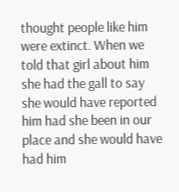thought people like him were extinct. When we told that girl about him she had the gall to say she would have reported him had she been in our place and she would have had him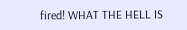fired! WHAT THE HELL IS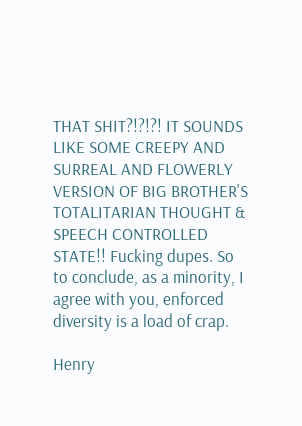THAT SHIT?!?!?! IT SOUNDS LIKE SOME CREEPY AND SURREAL AND FLOWERLY VERSION OF BIG BROTHER'S TOTALITARIAN THOUGHT & SPEECH CONTROLLED STATE!! Fucking dupes. So to conclude, as a minority, I agree with you, enforced diversity is a load of crap.

Henry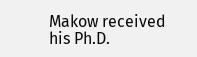Makow received his Ph.D.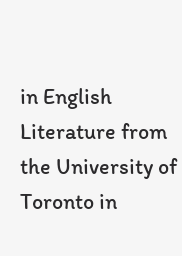in English Literature from the University of Toronto in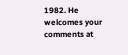1982. He welcomes your comments at